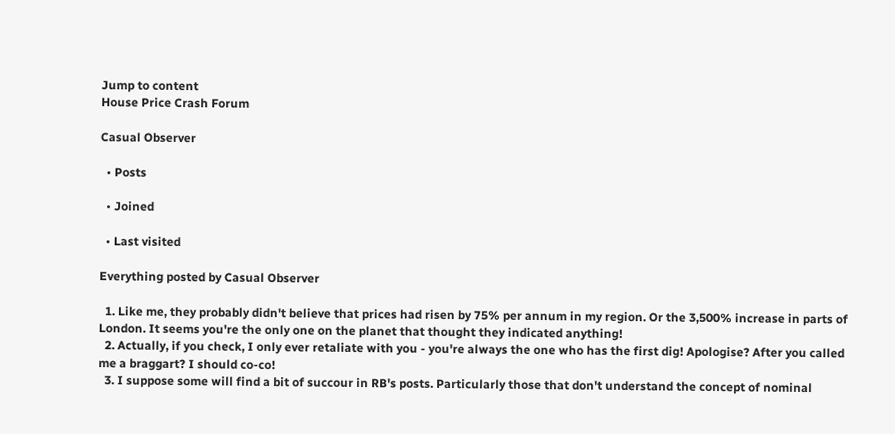Jump to content
House Price Crash Forum

Casual Observer

  • Posts

  • Joined

  • Last visited

Everything posted by Casual Observer

  1. Like me, they probably didn't believe that prices had risen by 75% per annum in my region. Or the 3,500% increase in parts of London. It seems you're the only one on the planet that thought they indicated anything!
  2. Actually, if you check, I only ever retaliate with you - you're always the one who has the first dig! Apologise? After you called me a braggart? I should co-co!
  3. I suppose some will find a bit of succour in RB's posts. Particularly those that don't understand the concept of nominal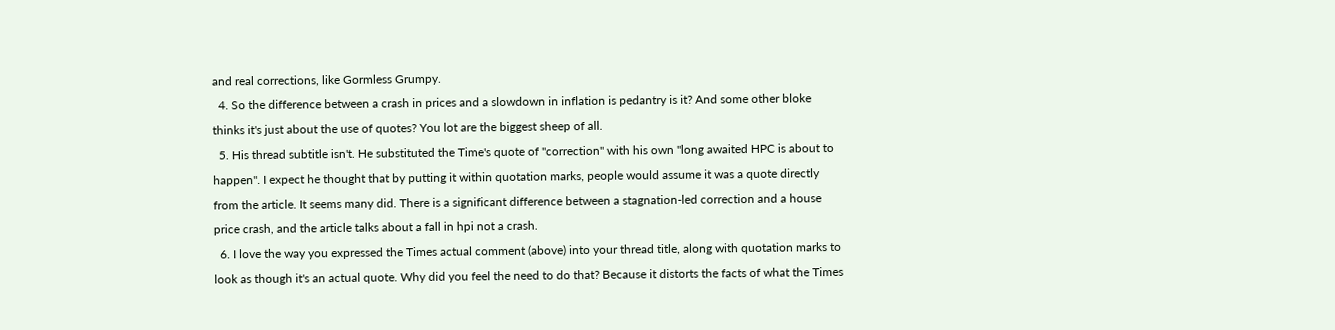and real corrections, like Gormless Grumpy.
  4. So the difference between a crash in prices and a slowdown in inflation is pedantry is it? And some other bloke thinks it's just about the use of quotes? You lot are the biggest sheep of all.
  5. His thread subtitle isn't. He substituted the Time's quote of "correction" with his own "long awaited HPC is about to happen". I expect he thought that by putting it within quotation marks, people would assume it was a quote directly from the article. It seems many did. There is a significant difference between a stagnation-led correction and a house price crash, and the article talks about a fall in hpi not a crash.
  6. I love the way you expressed the Times actual comment (above) into your thread title, along with quotation marks to look as though it's an actual quote. Why did you feel the need to do that? Because it distorts the facts of what the Times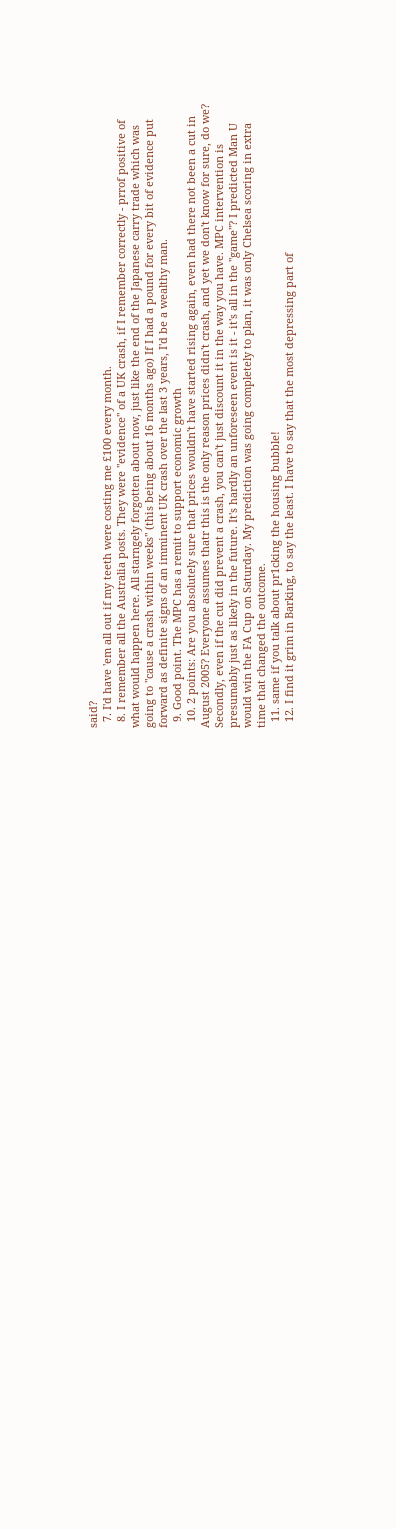said?
  7. I'd have 'em all out if my teeth were costing me £100 every month.
  8. I remember all the Australia posts. They were "evidence" of a UK crash, if I remember correctly - prrof positive of what would happen here. All starngely forgotten about now, just like the end of the Japanese carry trade which was going to "cause a crash within weeks" (this being about 16 months ago) If I had a pound for every bit of evidence put forward as definite signs of an imminent UK crash over the last 3 years, I'd be a wealthy man.
  9. Good point. The MPC has a remit to support economic growth
  10. 2 points: Are you absolutely sure that prices wouldn't have started rising again, even had there not been a cut in August 2005? Everyone assumes thatr this is the only reason prices didn't crash, and yet we don't know for sure, do we? Secondly, even if the cut did prevent a crash, you can't just discount it in the way you have. MPC intervention is presumably just as likely in the future. It's hardly an unforeseen event is it - it's all in the "game"? I predicted Man U would win the FA Cup on Saturday. My prediction was going completely to plan, it was only Chelsea scoring in extra time that changed the outcome.
  11. same if you talk about pr1cking the housing bubble!
  12. I find it grim in Barking, to say the least. I have to say that the most depressing part of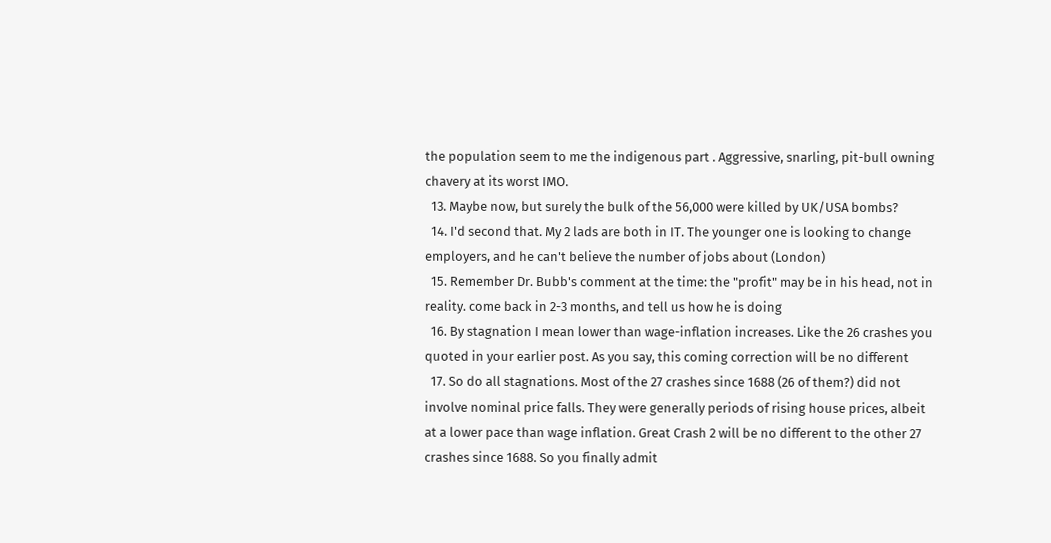the population seem to me the indigenous part . Aggressive, snarling, pit-bull owning chavery at its worst IMO.
  13. Maybe now, but surely the bulk of the 56,000 were killed by UK/USA bombs?
  14. I'd second that. My 2 lads are both in IT. The younger one is looking to change employers, and he can't believe the number of jobs about (London)
  15. Remember Dr. Bubb's comment at the time: the "profit" may be in his head, not in reality. come back in 2-3 months, and tell us how he is doing
  16. By stagnation I mean lower than wage-inflation increases. Like the 26 crashes you quoted in your earlier post. As you say, this coming correction will be no different
  17. So do all stagnations. Most of the 27 crashes since 1688 (26 of them?) did not involve nominal price falls. They were generally periods of rising house prices, albeit at a lower pace than wage inflation. Great Crash 2 will be no different to the other 27 crashes since 1688. So you finally admit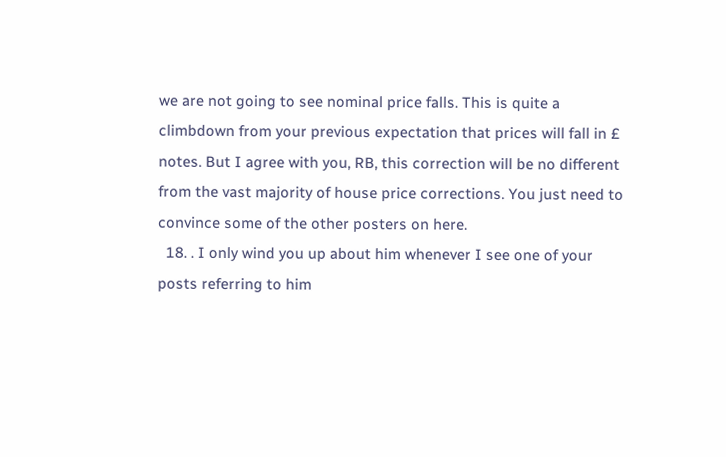we are not going to see nominal price falls. This is quite a climbdown from your previous expectation that prices will fall in £ notes. But I agree with you, RB, this correction will be no different from the vast majority of house price corrections. You just need to convince some of the other posters on here.
  18. . I only wind you up about him whenever I see one of your posts referring to him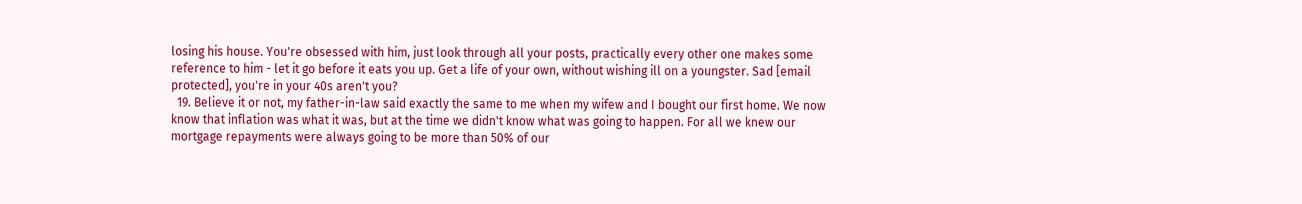losing his house. You're obsessed with him, just look through all your posts, practically every other one makes some reference to him - let it go before it eats you up. Get a life of your own, without wishing ill on a youngster. Sad [email protected], you're in your 40s aren't you?
  19. Believe it or not, my father-in-law said exactly the same to me when my wifew and I bought our first home. We now know that inflation was what it was, but at the time we didn't know what was going to happen. For all we knew our mortgage repayments were always going to be more than 50% of our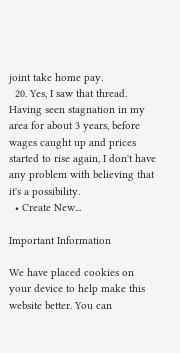joint take home pay.
  20. Yes, I saw that thread. Having seen stagnation in my area for about 3 years, before wages caught up and prices started to rise again, I don't have any problem with believing that it's a possibility.
  • Create New...

Important Information

We have placed cookies on your device to help make this website better. You can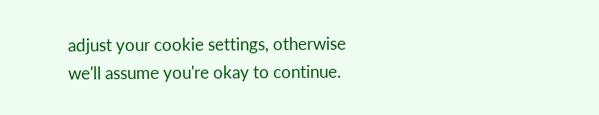adjust your cookie settings, otherwise we'll assume you're okay to continue.